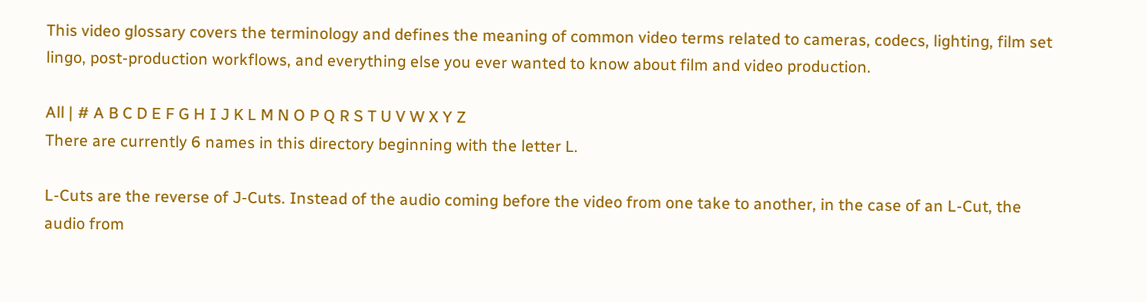This video glossary covers the terminology and defines the meaning of common video terms related to cameras, codecs, lighting, film set lingo, post-production workflows, and everything else you ever wanted to know about film and video production.

All | # A B C D E F G H I J K L M N O P Q R S T U V W X Y Z
There are currently 6 names in this directory beginning with the letter L.

L-Cuts are the reverse of J-Cuts. Instead of the audio coming before the video from one take to another, in the case of an L-Cut, the audio from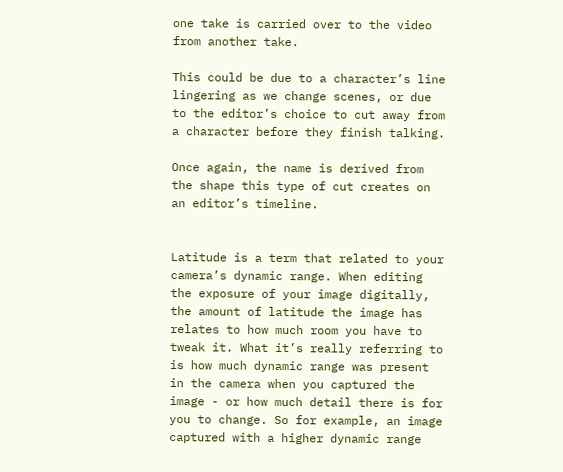one take is carried over to the video from another take.

This could be due to a character’s line lingering as we change scenes, or due to the editor’s choice to cut away from a character before they finish talking.

Once again, the name is derived from the shape this type of cut creates on an editor’s timeline.


Latitude is a term that related to your camera’s dynamic range. When editing the exposure of your image digitally, the amount of latitude the image has relates to how much room you have to tweak it. What it’s really referring to is how much dynamic range was present in the camera when you captured the image - or how much detail there is for you to change. So for example, an image captured with a higher dynamic range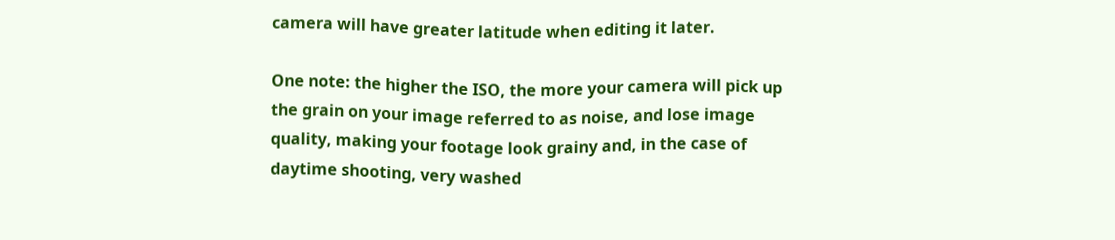camera will have greater latitude when editing it later.

One note: the higher the ISO, the more your camera will pick up the grain on your image referred to as noise, and lose image quality, making your footage look grainy and, in the case of daytime shooting, very washed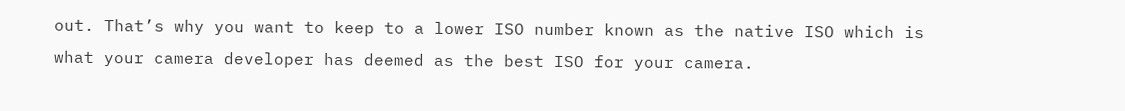out. That’s why you want to keep to a lower ISO number known as the native ISO which is what your camera developer has deemed as the best ISO for your camera.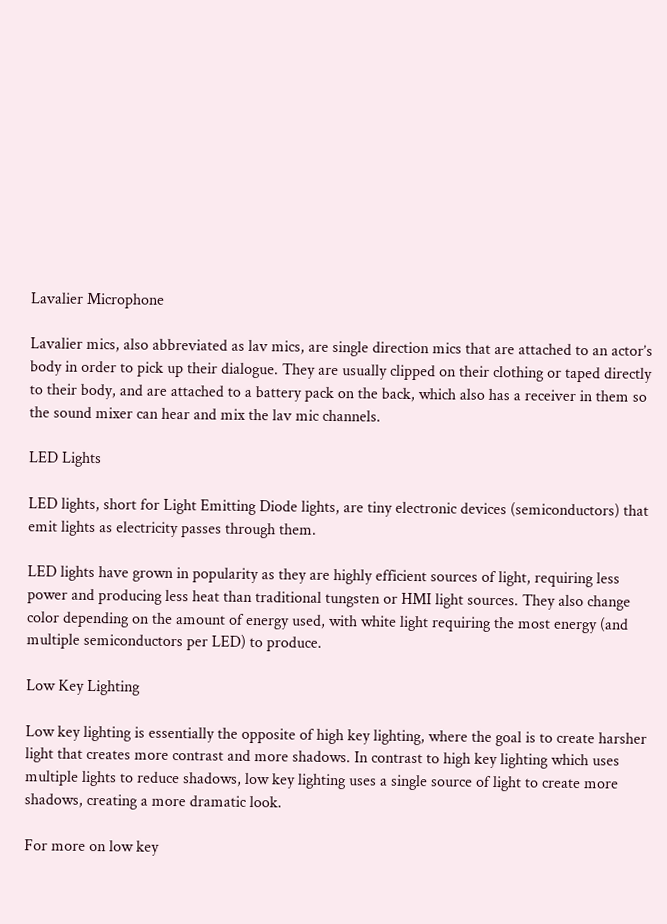Lavalier Microphone

Lavalier mics, also abbreviated as lav mics, are single direction mics that are attached to an actor’s body in order to pick up their dialogue. They are usually clipped on their clothing or taped directly to their body, and are attached to a battery pack on the back, which also has a receiver in them so the sound mixer can hear and mix the lav mic channels.

LED Lights

LED lights, short for Light Emitting Diode lights, are tiny electronic devices (semiconductors) that emit lights as electricity passes through them.

LED lights have grown in popularity as they are highly efficient sources of light, requiring less power and producing less heat than traditional tungsten or HMI light sources. They also change color depending on the amount of energy used, with white light requiring the most energy (and multiple semiconductors per LED) to produce.

Low Key Lighting

Low key lighting is essentially the opposite of high key lighting, where the goal is to create harsher light that creates more contrast and more shadows. In contrast to high key lighting which uses multiple lights to reduce shadows, low key lighting uses a single source of light to create more shadows, creating a more dramatic look.

For more on low key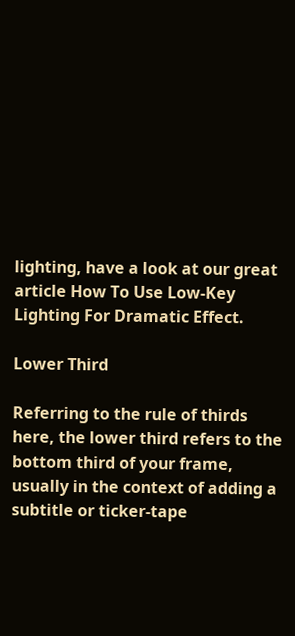lighting, have a look at our great article How To Use Low-Key Lighting For Dramatic Effect.

Lower Third

Referring to the rule of thirds here, the lower third refers to the bottom third of your frame, usually in the context of adding a subtitle or ticker-tape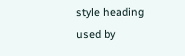style heading used by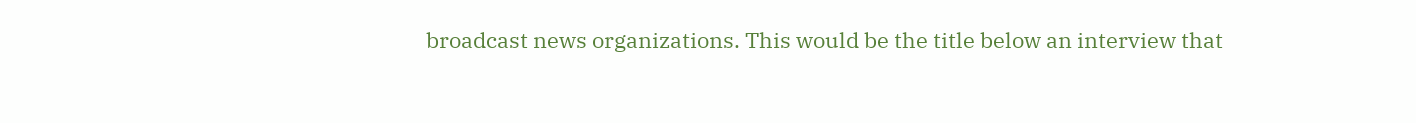broadcast news organizations. This would be the title below an interview that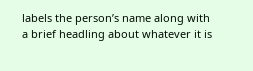labels the person’s name along with a brief headling about whatever it is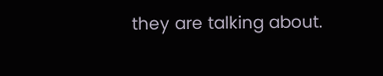they are talking about.